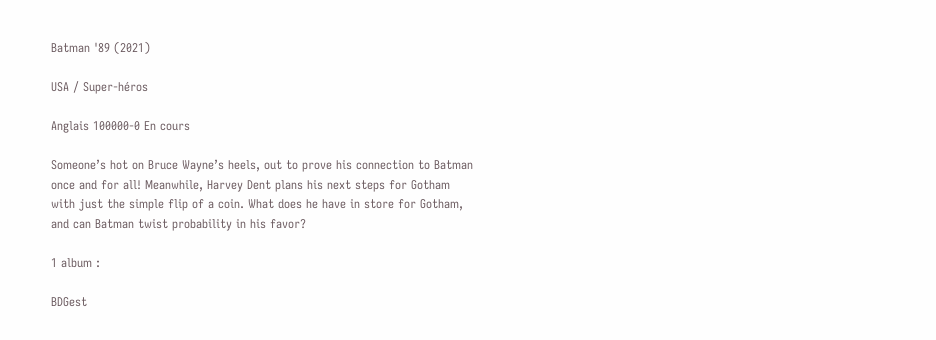Batman '89 (2021)

USA / Super-héros

Anglais 100000-0 En cours

Someone’s hot on Bruce Wayne’s heels, out to prove his connection to Batman once and for all! Meanwhile, Harvey Dent plans his next steps for Gotham with just the simple flip of a coin. What does he have in store for Gotham, and can Batman twist probability in his favor?

1 album :

BDGest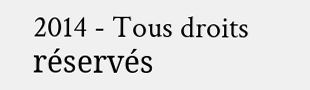2014 - Tous droits réservés